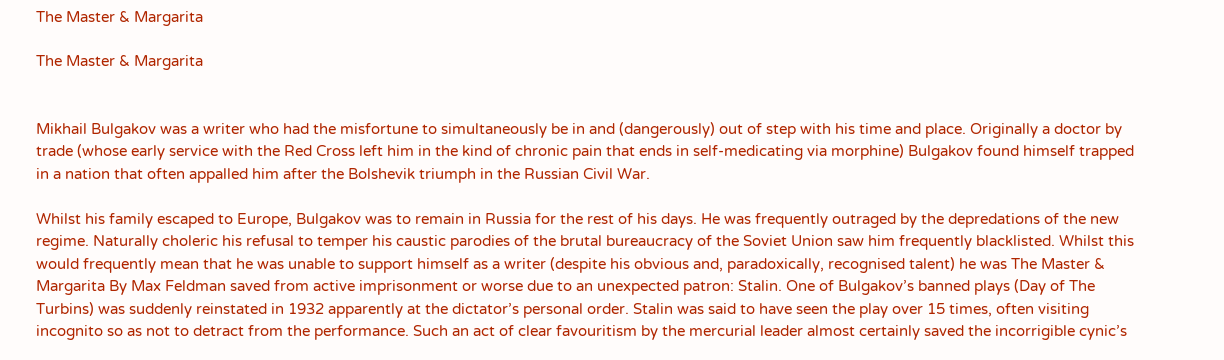The Master & Margarita

The Master & Margarita


Mikhail Bulgakov was a writer who had the misfortune to simultaneously be in and (dangerously) out of step with his time and place. Originally a doctor by trade (whose early service with the Red Cross left him in the kind of chronic pain that ends in self-medicating via morphine) Bulgakov found himself trapped in a nation that often appalled him after the Bolshevik triumph in the Russian Civil War.

Whilst his family escaped to Europe, Bulgakov was to remain in Russia for the rest of his days. He was frequently outraged by the depredations of the new regime. Naturally choleric his refusal to temper his caustic parodies of the brutal bureaucracy of the Soviet Union saw him frequently blacklisted. Whilst this would frequently mean that he was unable to support himself as a writer (despite his obvious and, paradoxically, recognised talent) he was The Master & Margarita By Max Feldman saved from active imprisonment or worse due to an unexpected patron: Stalin. One of Bulgakov’s banned plays (Day of The Turbins) was suddenly reinstated in 1932 apparently at the dictator’s personal order. Stalin was said to have seen the play over 15 times, often visiting incognito so as not to detract from the performance. Such an act of clear favouritism by the mercurial leader almost certainly saved the incorrigible cynic’s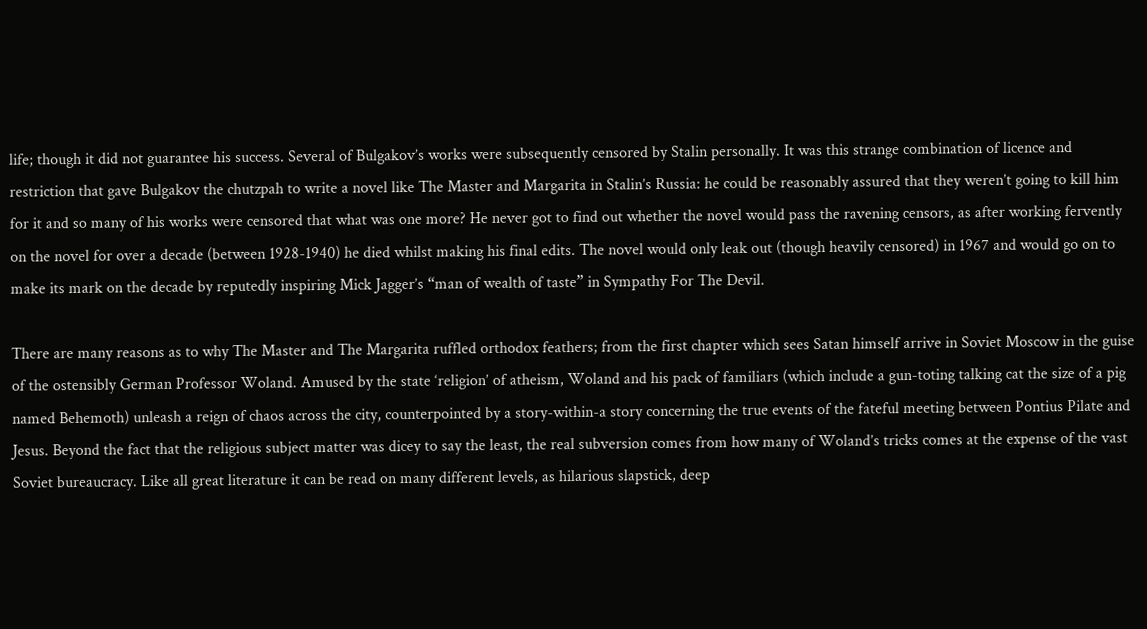life; though it did not guarantee his success. Several of Bulgakov’s works were subsequently censored by Stalin personally. It was this strange combination of licence and restriction that gave Bulgakov the chutzpah to write a novel like The Master and Margarita in Stalin’s Russia: he could be reasonably assured that they weren’t going to kill him for it and so many of his works were censored that what was one more? He never got to find out whether the novel would pass the ravening censors, as after working fervently on the novel for over a decade (between 1928-1940) he died whilst making his final edits. The novel would only leak out (though heavily censored) in 1967 and would go on to make its mark on the decade by reputedly inspiring Mick Jagger’s “man of wealth of taste” in Sympathy For The Devil.

There are many reasons as to why The Master and The Margarita ruffled orthodox feathers; from the first chapter which sees Satan himself arrive in Soviet Moscow in the guise of the ostensibly German Professor Woland. Amused by the state ‘religion’ of atheism, Woland and his pack of familiars (which include a gun-toting talking cat the size of a pig named Behemoth) unleash a reign of chaos across the city, counterpointed by a story-within-a story concerning the true events of the fateful meeting between Pontius Pilate and Jesus. Beyond the fact that the religious subject matter was dicey to say the least, the real subversion comes from how many of Woland’s tricks comes at the expense of the vast Soviet bureaucracy. Like all great literature it can be read on many different levels, as hilarious slapstick, deep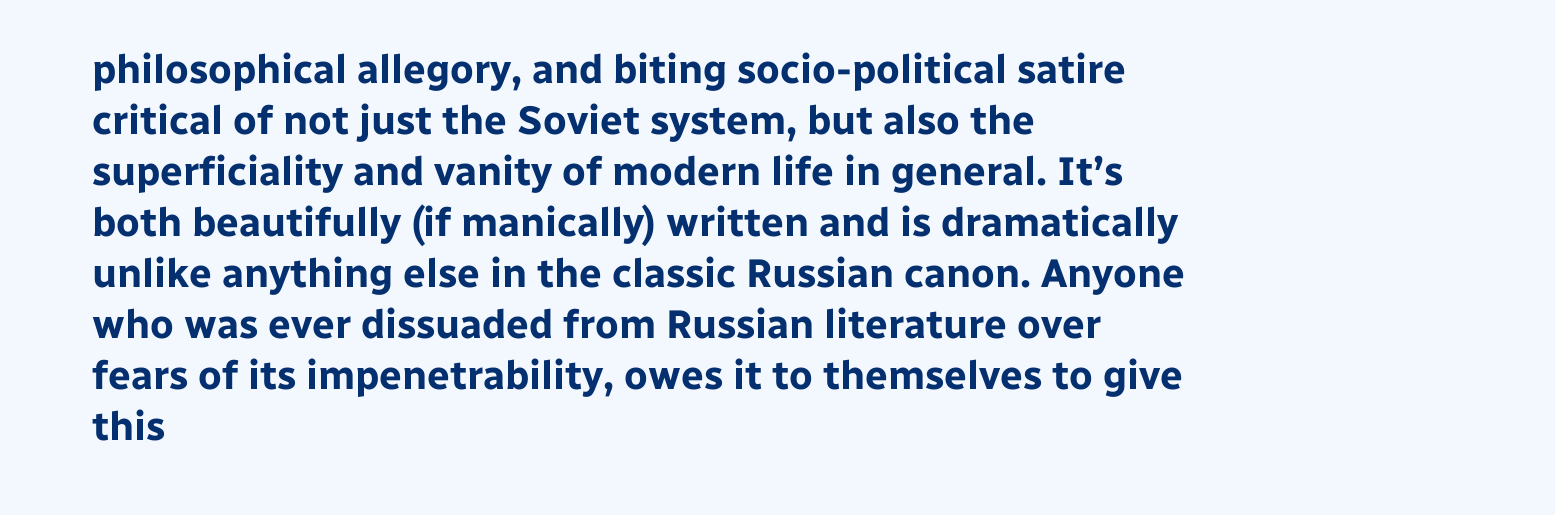philosophical allegory, and biting socio-political satire critical of not just the Soviet system, but also the superficiality and vanity of modern life in general. It’s both beautifully (if manically) written and is dramatically unlike anything else in the classic Russian canon. Anyone who was ever dissuaded from Russian literature over fears of its impenetrability, owes it to themselves to give this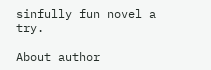sinfully fun novel a try.

About author